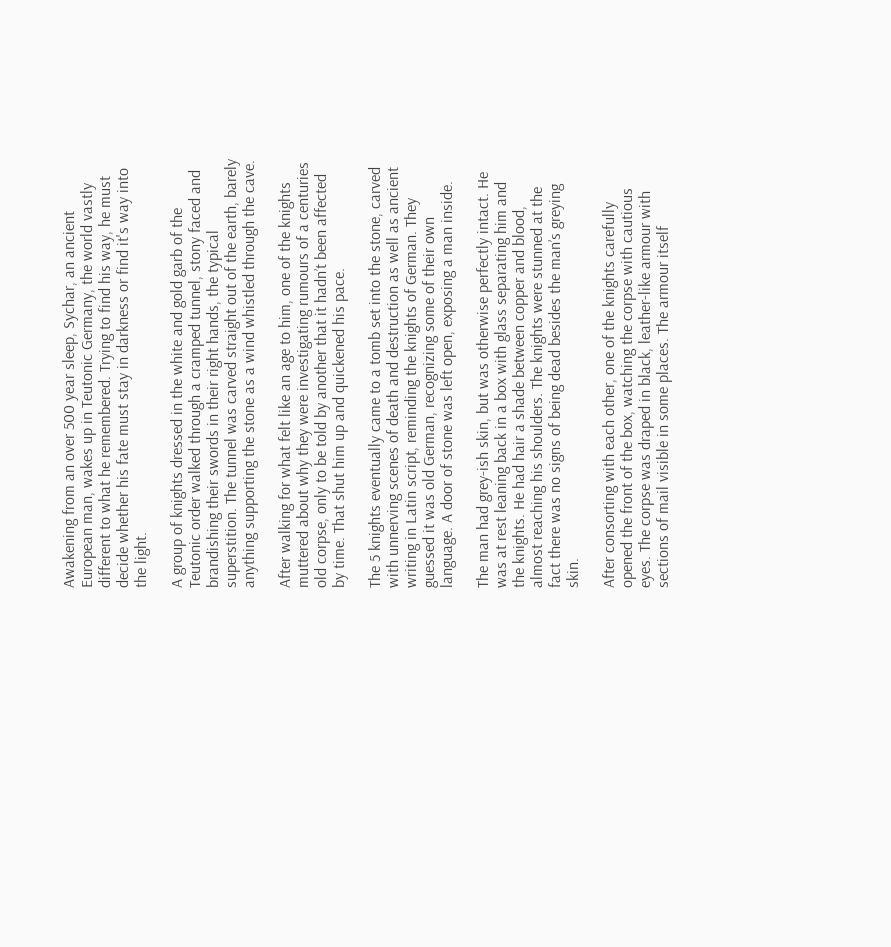Awakening from an over 500 year sleep, Sychar, an ancient European man, wakes up in Teutonic Germany, the world vastly different to what he remembered. Trying to find his way, he must decide whether his fate must stay in darkness or find it's way into the light.

A group of knights dressed in the white and gold garb of the Teutonic order walked through a cramped tunnel, stony faced and brandishing their swords in their right hands, the typical superstition. The tunnel was carved straight out of the earth, barely anything supporting the stone as a wind whistled through the cave.

After walking for what felt like an age to him, one of the knights muttered about why they were investigating rumours of a centuries old corpse, only to be told by another that it hadn’t been affected by time. That shut him up and quickened his pace.

The 5 knights eventually came to a tomb set into the stone, carved with unnerving scenes of death and destruction as well as ancient writing in Latin script, reminding the knights of German. They guessed it was old German, recognizing some of their own language. A door of stone was left open, exposing a man inside.

The man had grey-ish skin, but was otherwise perfectly intact. He was at rest leaning back in a box with glass separating him and the knights. He had hair a shade between copper and blood, almost reaching his shoulders. The knights were stunned at the fact there was no signs of being dead besides the man’s greying skin.

After consorting with each other, one of the knights carefully opened the front of the box, watching the corpse with cautious eyes. The corpse was draped in black, leather-like armour with sections of mail visible in some places. The armour itself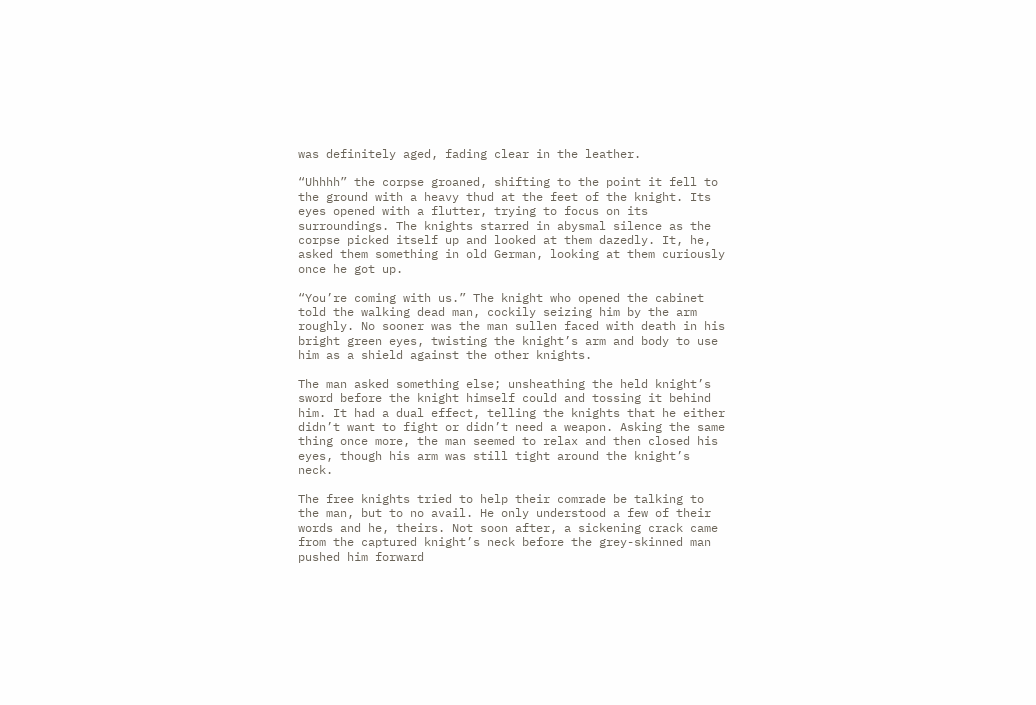was definitely aged, fading clear in the leather.

“Uhhhh” the corpse groaned, shifting to the point it fell to the ground with a heavy thud at the feet of the knight. Its eyes opened with a flutter, trying to focus on its surroundings. The knights starred in abysmal silence as the corpse picked itself up and looked at them dazedly. It, he, asked them something in old German, looking at them curiously once he got up.

“You’re coming with us.” The knight who opened the cabinet told the walking dead man, cockily seizing him by the arm roughly. No sooner was the man sullen faced with death in his bright green eyes, twisting the knight’s arm and body to use him as a shield against the other knights.

The man asked something else; unsheathing the held knight’s sword before the knight himself could and tossing it behind him. It had a dual effect, telling the knights that he either didn’t want to fight or didn’t need a weapon. Asking the same thing once more, the man seemed to relax and then closed his eyes, though his arm was still tight around the knight’s neck.

The free knights tried to help their comrade be talking to the man, but to no avail. He only understood a few of their words and he, theirs. Not soon after, a sickening crack came from the captured knight’s neck before the grey-skinned man pushed him forward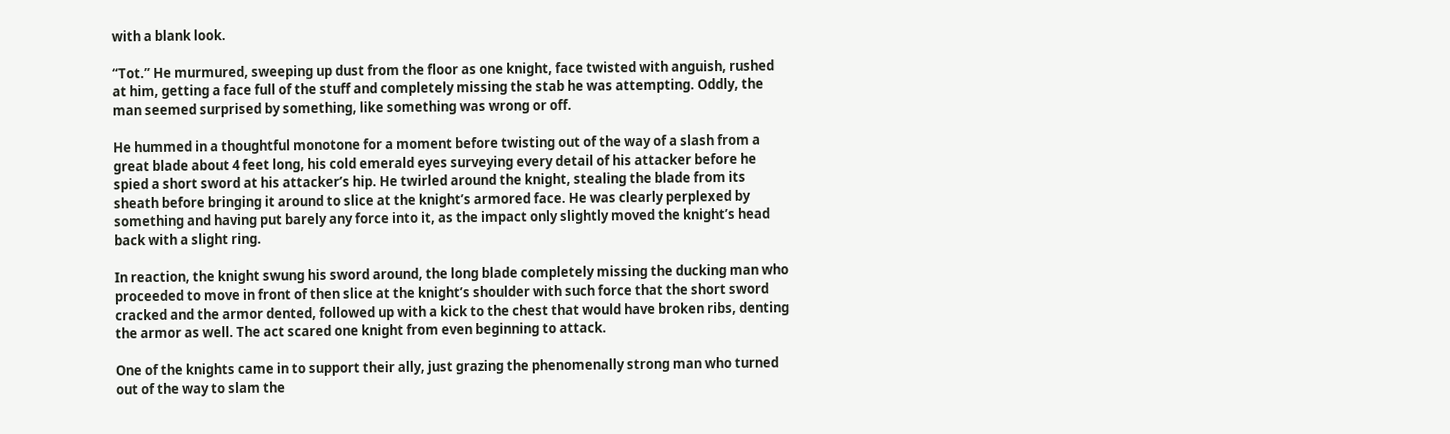with a blank look.

“Tot.” He murmured, sweeping up dust from the floor as one knight, face twisted with anguish, rushed at him, getting a face full of the stuff and completely missing the stab he was attempting. Oddly, the man seemed surprised by something, like something was wrong or off.

He hummed in a thoughtful monotone for a moment before twisting out of the way of a slash from a great blade about 4 feet long, his cold emerald eyes surveying every detail of his attacker before he spied a short sword at his attacker’s hip. He twirled around the knight, stealing the blade from its sheath before bringing it around to slice at the knight’s armored face. He was clearly perplexed by something and having put barely any force into it, as the impact only slightly moved the knight’s head back with a slight ring.

In reaction, the knight swung his sword around, the long blade completely missing the ducking man who proceeded to move in front of then slice at the knight’s shoulder with such force that the short sword cracked and the armor dented, followed up with a kick to the chest that would have broken ribs, denting the armor as well. The act scared one knight from even beginning to attack.

One of the knights came in to support their ally, just grazing the phenomenally strong man who turned out of the way to slam the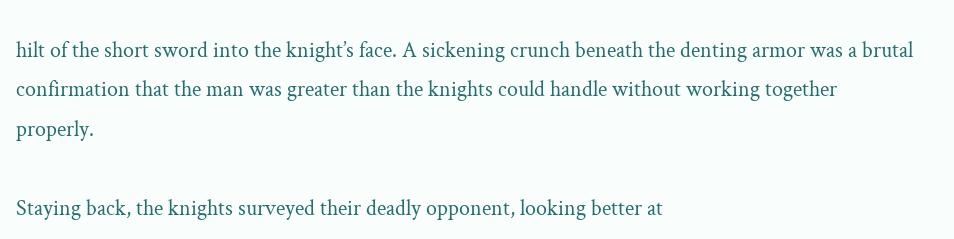hilt of the short sword into the knight’s face. A sickening crunch beneath the denting armor was a brutal confirmation that the man was greater than the knights could handle without working together properly.

Staying back, the knights surveyed their deadly opponent, looking better at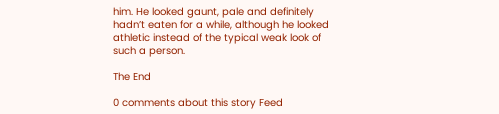him. He looked gaunt, pale and definitely hadn’t eaten for a while, although he looked athletic instead of the typical weak look of such a person.

The End

0 comments about this story Feed